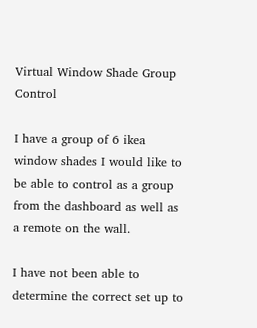Virtual Window Shade Group Control

I have a group of 6 ikea window shades I would like to be able to control as a group from the dashboard as well as a remote on the wall.

I have not been able to determine the correct set up to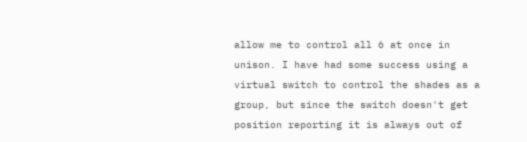allow me to control all 6 at once in unison. I have had some success using a virtual switch to control the shades as a group, but since the switch doesn't get position reporting it is always out of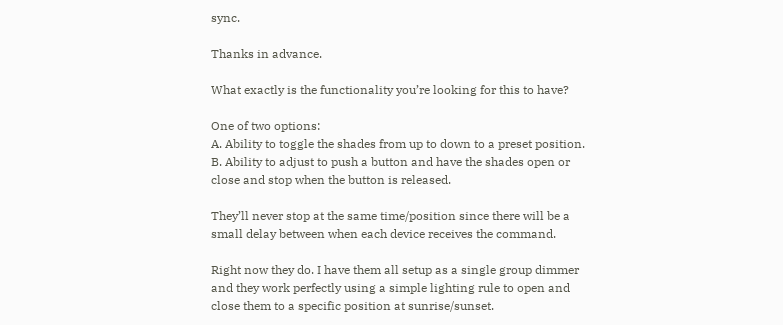sync.

Thanks in advance.

What exactly is the functionality you’re looking for this to have?

One of two options:
A. Ability to toggle the shades from up to down to a preset position.
B. Ability to adjust to push a button and have the shades open or close and stop when the button is released.

They’ll never stop at the same time/position since there will be a small delay between when each device receives the command.

Right now they do. I have them all setup as a single group dimmer and they work perfectly using a simple lighting rule to open and close them to a specific position at sunrise/sunset.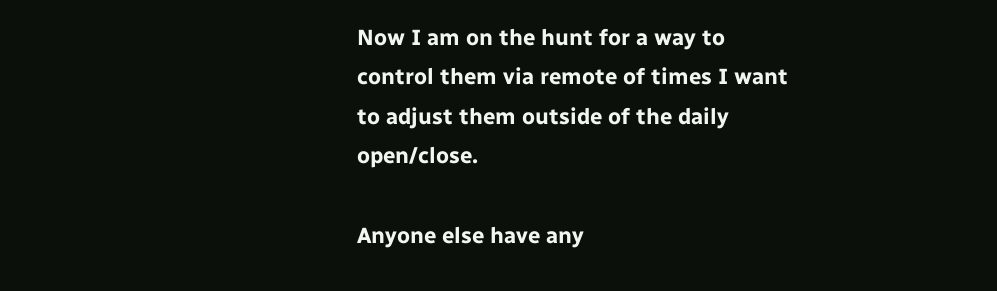Now I am on the hunt for a way to control them via remote of times I want to adjust them outside of the daily open/close.

Anyone else have any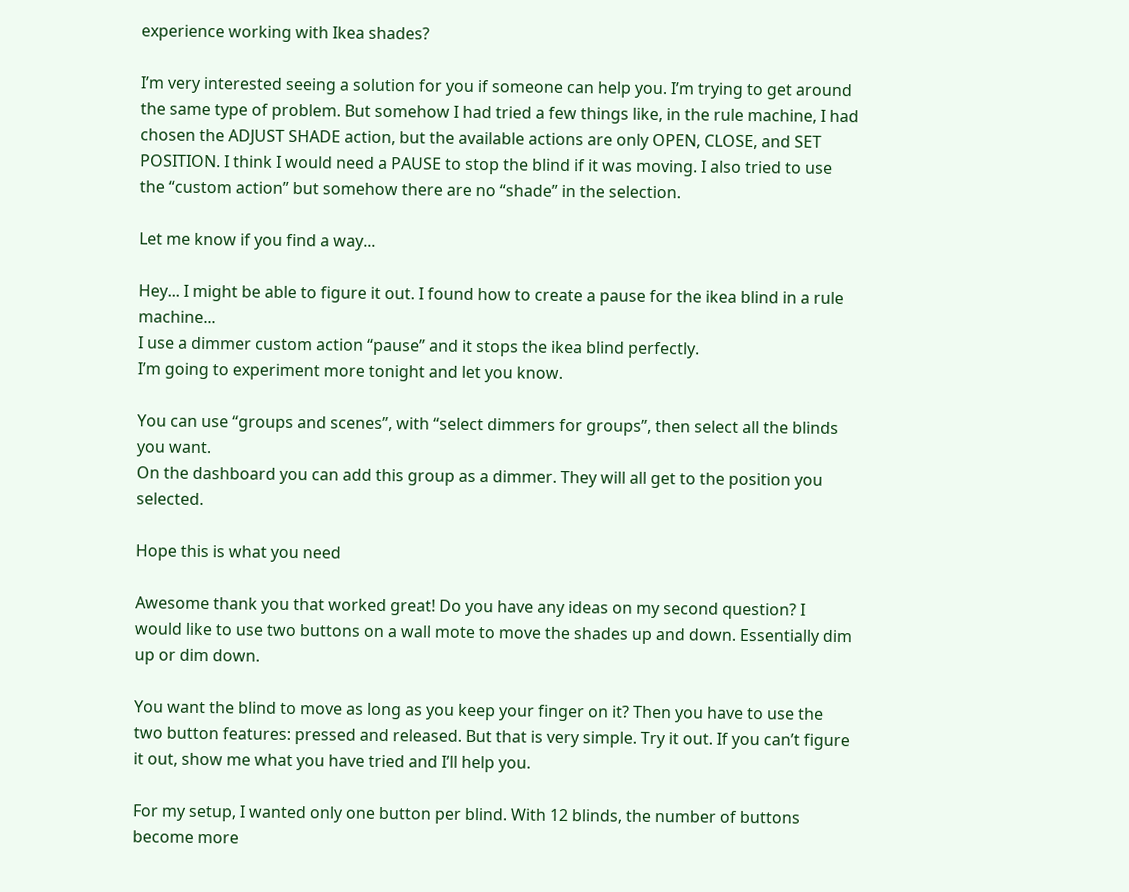experience working with Ikea shades?

I’m very interested seeing a solution for you if someone can help you. I’m trying to get around the same type of problem. But somehow I had tried a few things like, in the rule machine, I had chosen the ADJUST SHADE action, but the available actions are only OPEN, CLOSE, and SET POSITION. I think I would need a PAUSE to stop the blind if it was moving. I also tried to use the “custom action” but somehow there are no “shade” in the selection.

Let me know if you find a way...

Hey... I might be able to figure it out. I found how to create a pause for the ikea blind in a rule machine...
I use a dimmer custom action “pause” and it stops the ikea blind perfectly.
I’m going to experiment more tonight and let you know.

You can use “groups and scenes”, with “select dimmers for groups”, then select all the blinds you want.
On the dashboard you can add this group as a dimmer. They will all get to the position you selected.

Hope this is what you need

Awesome thank you that worked great! Do you have any ideas on my second question? I would like to use two buttons on a wall mote to move the shades up and down. Essentially dim up or dim down.

You want the blind to move as long as you keep your finger on it? Then you have to use the two button features: pressed and released. But that is very simple. Try it out. If you can’t figure it out, show me what you have tried and I’ll help you.

For my setup, I wanted only one button per blind. With 12 blinds, the number of buttons become more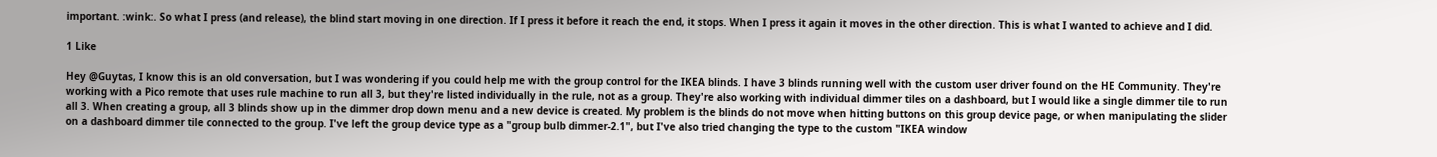important. :wink:. So what I press (and release), the blind start moving in one direction. If I press it before it reach the end, it stops. When I press it again it moves in the other direction. This is what I wanted to achieve and I did.

1 Like

Hey @Guytas, I know this is an old conversation, but I was wondering if you could help me with the group control for the IKEA blinds. I have 3 blinds running well with the custom user driver found on the HE Community. They're working with a Pico remote that uses rule machine to run all 3, but they're listed individually in the rule, not as a group. They're also working with individual dimmer tiles on a dashboard, but I would like a single dimmer tile to run all 3. When creating a group, all 3 blinds show up in the dimmer drop down menu and a new device is created. My problem is the blinds do not move when hitting buttons on this group device page, or when manipulating the slider on a dashboard dimmer tile connected to the group. I've left the group device type as a "group bulb dimmer-2.1", but I've also tried changing the type to the custom "IKEA window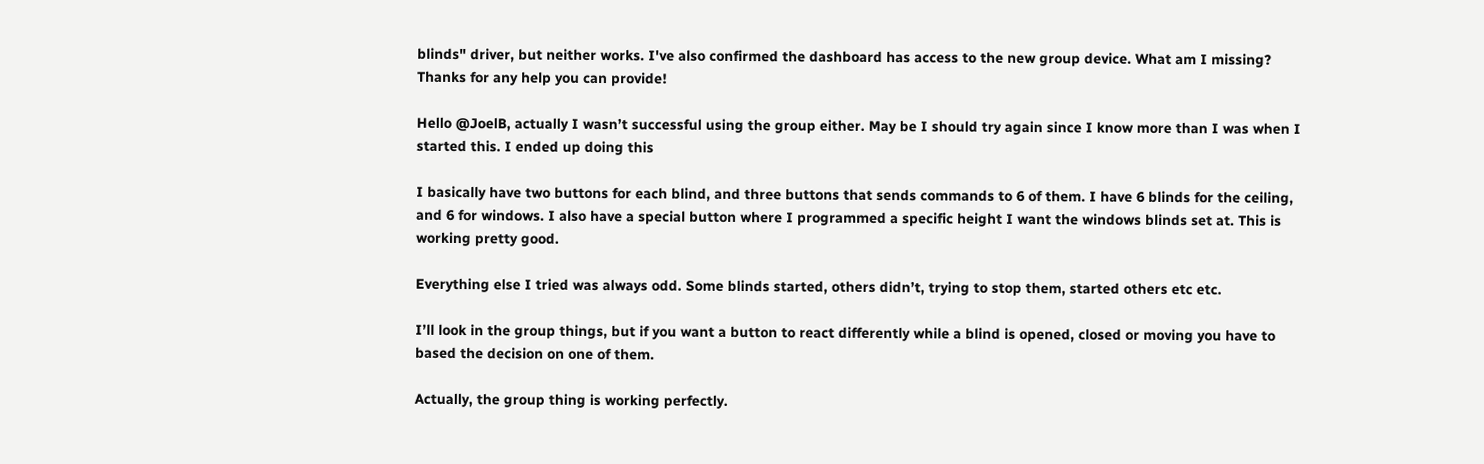blinds" driver, but neither works. I've also confirmed the dashboard has access to the new group device. What am I missing? Thanks for any help you can provide!

Hello @JoelB, actually I wasn’t successful using the group either. May be I should try again since I know more than I was when I started this. I ended up doing this

I basically have two buttons for each blind, and three buttons that sends commands to 6 of them. I have 6 blinds for the ceiling, and 6 for windows. I also have a special button where I programmed a specific height I want the windows blinds set at. This is working pretty good.

Everything else I tried was always odd. Some blinds started, others didn’t, trying to stop them, started others etc etc.

I’ll look in the group things, but if you want a button to react differently while a blind is opened, closed or moving you have to based the decision on one of them.

Actually, the group thing is working perfectly.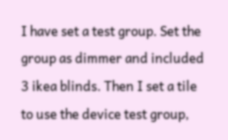I have set a test group. Set the group as dimmer and included 3 ikea blinds. Then I set a tile to use the device test group,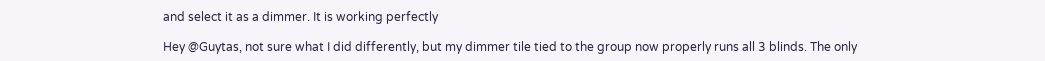and select it as a dimmer. It is working perfectly

Hey @Guytas, not sure what I did differently, but my dimmer tile tied to the group now properly runs all 3 blinds. The only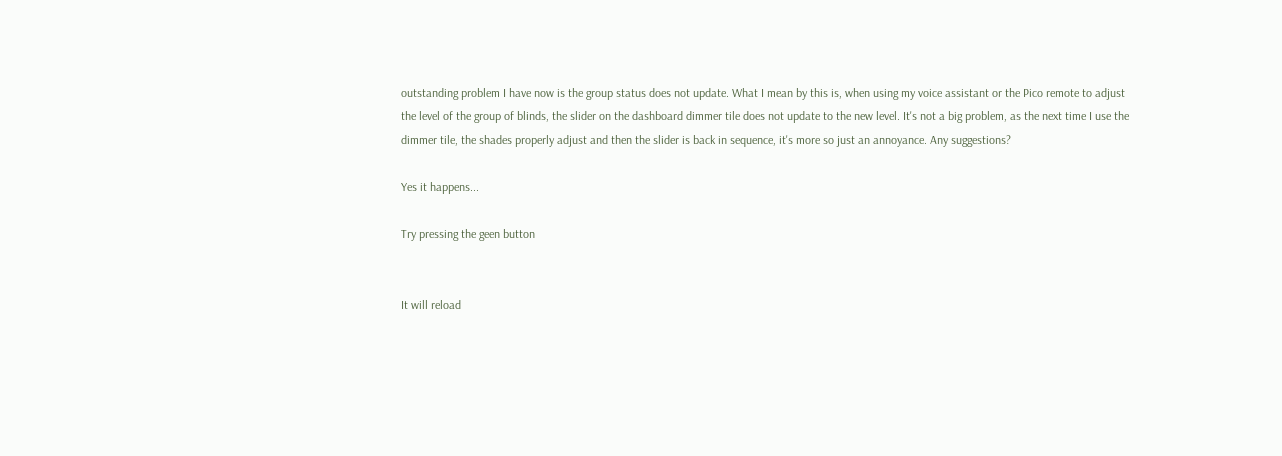outstanding problem I have now is the group status does not update. What I mean by this is, when using my voice assistant or the Pico remote to adjust the level of the group of blinds, the slider on the dashboard dimmer tile does not update to the new level. It's not a big problem, as the next time I use the dimmer tile, the shades properly adjust and then the slider is back in sequence, it's more so just an annoyance. Any suggestions?

Yes it happens...

Try pressing the geen button


It will reload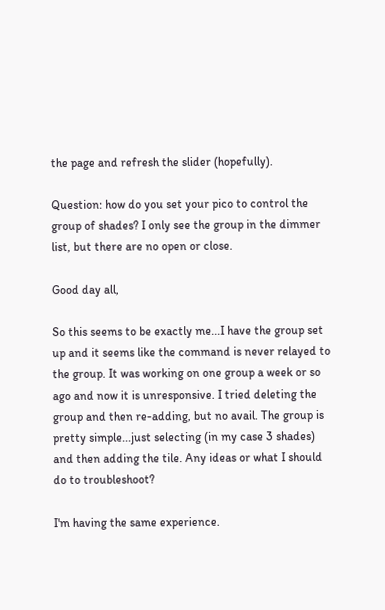the page and refresh the slider (hopefully).

Question: how do you set your pico to control the group of shades? I only see the group in the dimmer list, but there are no open or close.

Good day all,

So this seems to be exactly me...I have the group set up and it seems like the command is never relayed to the group. It was working on one group a week or so ago and now it is unresponsive. I tried deleting the group and then re-adding, but no avail. The group is pretty simple...just selecting (in my case 3 shades) and then adding the tile. Any ideas or what I should do to troubleshoot?

I'm having the same experience.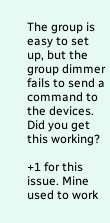The group is easy to set up, but the group dimmer fails to send a command to the devices. Did you get this working?

+1 for this issue. Mine used to work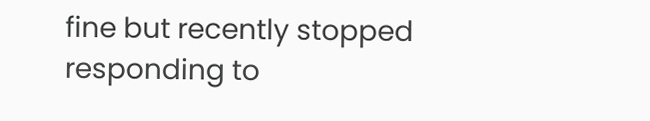fine but recently stopped responding to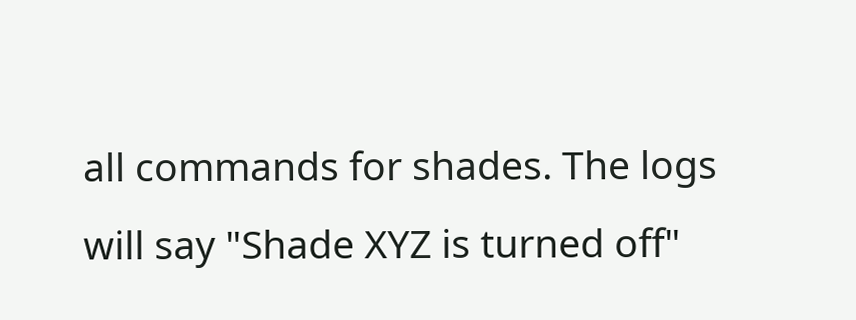all commands for shades. The logs will say "Shade XYZ is turned off"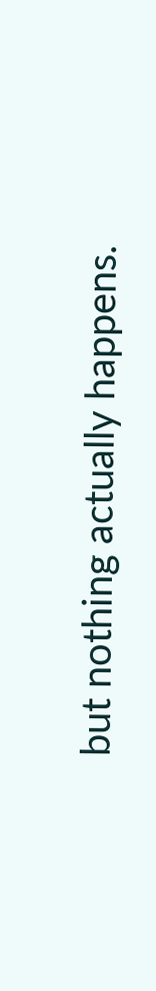but nothing actually happens.